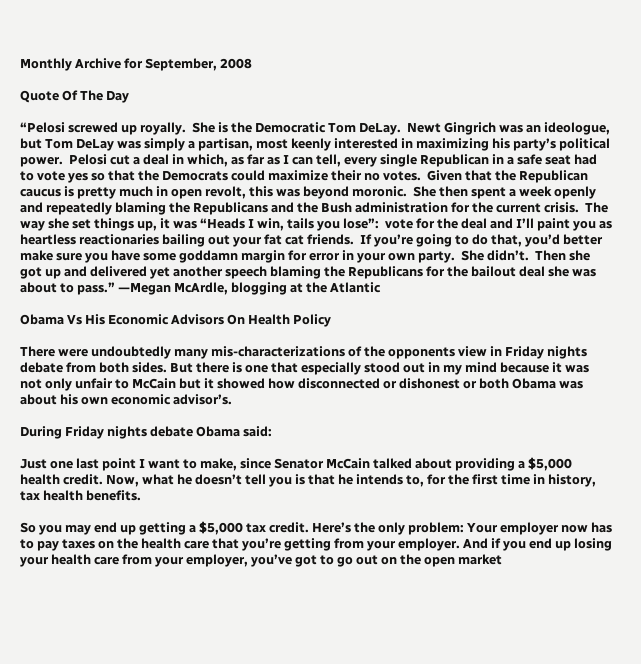Monthly Archive for September, 2008

Quote Of The Day

“Pelosi screwed up royally.  She is the Democratic Tom DeLay.  Newt Gingrich was an ideologue, but Tom DeLay was simply a partisan, most keenly interested in maximizing his party’s political power.  Pelosi cut a deal in which, as far as I can tell, every single Republican in a safe seat had to vote yes so that the Democrats could maximize their no votes.  Given that the Republican caucus is pretty much in open revolt, this was beyond moronic.  She then spent a week openly and repeatedly blaming the Republicans and the Bush administration for the current crisis.  The way she set things up, it was “Heads I win, tails you lose”:  vote for the deal and I’ll paint you as heartless reactionaries bailing out your fat cat friends.  If you’re going to do that, you’d better make sure you have some goddamn margin for error in your own party.  She didn’t.  Then she got up and delivered yet another speech blaming the Republicans for the bailout deal she was about to pass.” —Megan McArdle, blogging at the Atlantic

Obama Vs His Economic Advisors On Health Policy

There were undoubtedly many mis-characterizations of the opponents view in Friday nights debate from both sides. But there is one that especially stood out in my mind because it was not only unfair to McCain but it showed how disconnected or dishonest or both Obama was about his own economic advisor’s.

During Friday nights debate Obama said:

Just one last point I want to make, since Senator McCain talked about providing a $5,000 health credit. Now, what he doesn’t tell you is that he intends to, for the first time in history, tax health benefits.

So you may end up getting a $5,000 tax credit. Here’s the only problem: Your employer now has to pay taxes on the health care that you’re getting from your employer. And if you end up losing your health care from your employer, you’ve got to go out on the open market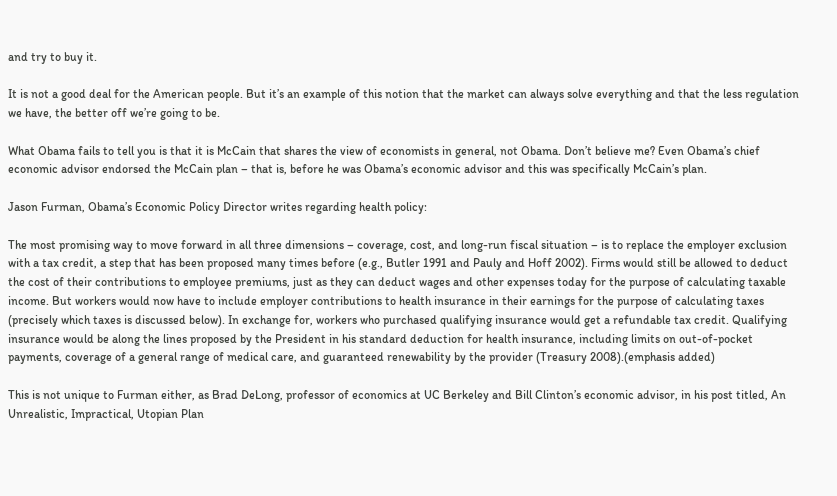and try to buy it.

It is not a good deal for the American people. But it’s an example of this notion that the market can always solve everything and that the less regulation we have, the better off we’re going to be.

What Obama fails to tell you is that it is McCain that shares the view of economists in general, not Obama. Don’t believe me? Even Obama’s chief economic advisor endorsed the McCain plan – that is, before he was Obama’s economic advisor and this was specifically McCain’s plan.

Jason Furman, Obama’s Economic Policy Director writes regarding health policy:

The most promising way to move forward in all three dimensions – coverage, cost, and long-run fiscal situation – is to replace the employer exclusion with a tax credit, a step that has been proposed many times before (e.g., Butler 1991 and Pauly and Hoff 2002). Firms would still be allowed to deduct the cost of their contributions to employee premiums, just as they can deduct wages and other expenses today for the purpose of calculating taxable income. But workers would now have to include employer contributions to health insurance in their earnings for the purpose of calculating taxes (precisely which taxes is discussed below). In exchange for, workers who purchased qualifying insurance would get a refundable tax credit. Qualifying insurance would be along the lines proposed by the President in his standard deduction for health insurance, including limits on out-of-pocket payments, coverage of a general range of medical care, and guaranteed renewability by the provider (Treasury 2008).(emphasis added)

This is not unique to Furman either, as Brad DeLong, professor of economics at UC Berkeley and Bill Clinton’s economic advisor, in his post titled, An Unrealistic, Impractical, Utopian Plan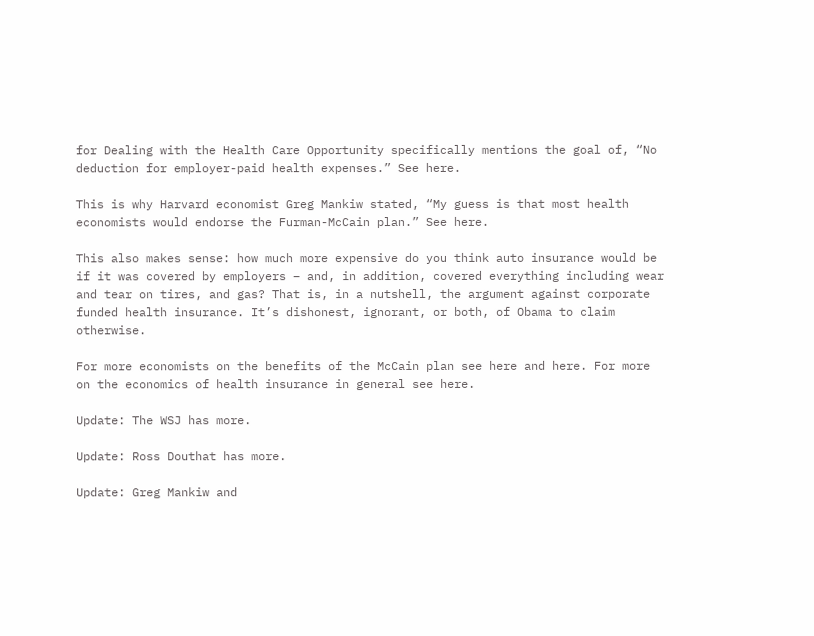for Dealing with the Health Care Opportunity specifically mentions the goal of, “No deduction for employer-paid health expenses.” See here.

This is why Harvard economist Greg Mankiw stated, “My guess is that most health economists would endorse the Furman-McCain plan.” See here.

This also makes sense: how much more expensive do you think auto insurance would be if it was covered by employers – and, in addition, covered everything including wear and tear on tires, and gas? That is, in a nutshell, the argument against corporate funded health insurance. It’s dishonest, ignorant, or both, of Obama to claim otherwise.

For more economists on the benefits of the McCain plan see here and here. For more on the economics of health insurance in general see here.

Update: The WSJ has more.

Update: Ross Douthat has more.

Update: Greg Mankiw and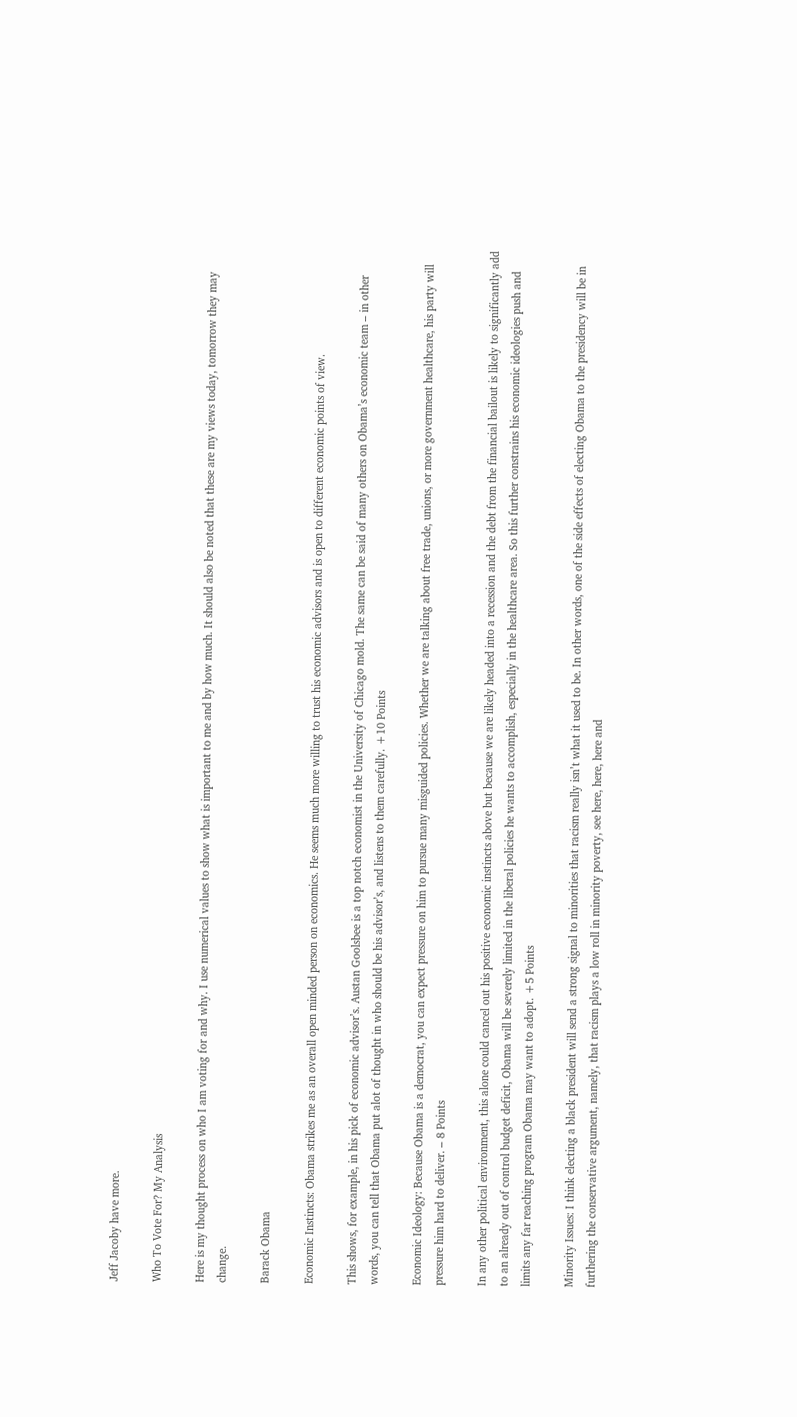Jeff Jacoby have more.

Who To Vote For? My Analysis

Here is my thought process on who I am voting for and why. I use numerical values to show what is important to me and by how much. It should also be noted that these are my views today, tomorrow they may change.

Barack Obama

Economic Instincts: Obama strikes me as an overall open minded person on economics. He seems much more willing to trust his economic advisors and is open to different economic points of view.

This shows, for example, in his pick of economic advisor’s. Austan Goolsbee is a top notch economist in the University of Chicago mold. The same can be said of many others on Obama’s economic team – in other words, you can tell that Obama put alot of thought in who should be his advisor’s, and listens to them carefully. +10 Points

Economic Ideology: Because Obama is a democrat, you can expect pressure on him to pursue many misguided policies. Whether we are talking about free trade, unions, or more government healthcare, his party will pressure him hard to deliver. – 8 Points

In any other political environment, this alone could cancel out his positive economic instincts above but because we are likely headed into a recession and the debt from the financial bailout is likely to significantly add to an already out of control budget deficit, Obama will be severely limited in the liberal policies he wants to accomplish, especially in the healthcare area. So this further constrains his economic ideologies push and limits any far reaching program Obama may want to adopt. +5 Points

Minority Issues: I think electing a black president will send a strong signal to minorities that racism really isn’t what it used to be. In other words, one of the side effects of electing Obama to the presidency will be in furthering the conservative argument, namely, that racism plays a low roll in minority poverty, see here, here, here and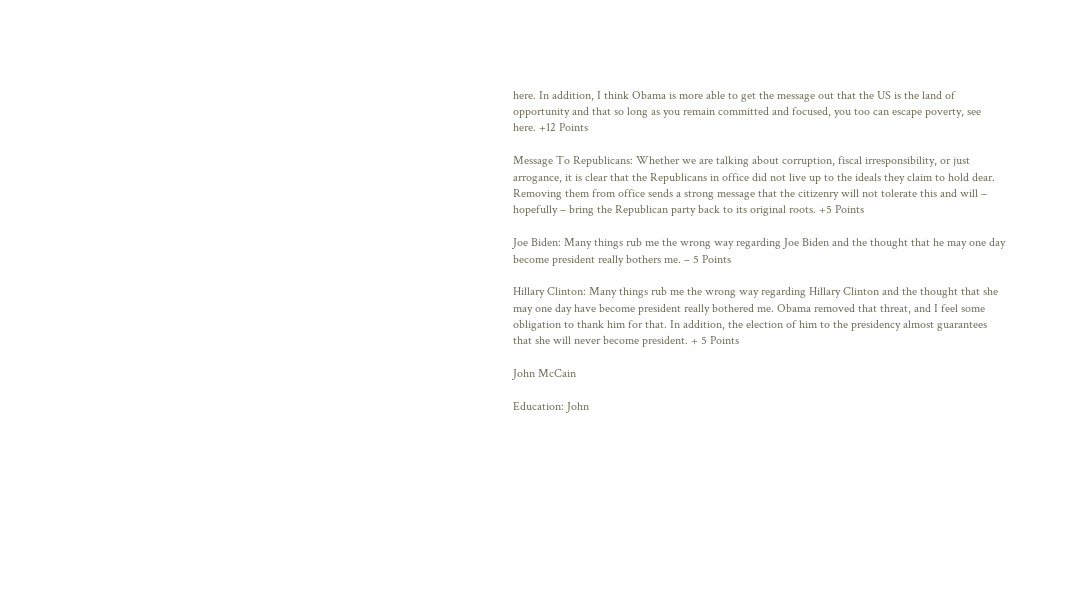here. In addition, I think Obama is more able to get the message out that the US is the land of opportunity and that so long as you remain committed and focused, you too can escape poverty, see here. +12 Points

Message To Republicans: Whether we are talking about corruption, fiscal irresponsibility, or just arrogance, it is clear that the Republicans in office did not live up to the ideals they claim to hold dear. Removing them from office sends a strong message that the citizenry will not tolerate this and will – hopefully – bring the Republican party back to its original roots. +5 Points

Joe Biden: Many things rub me the wrong way regarding Joe Biden and the thought that he may one day become president really bothers me. – 5 Points

Hillary Clinton: Many things rub me the wrong way regarding Hillary Clinton and the thought that she may one day have become president really bothered me. Obama removed that threat, and I feel some obligation to thank him for that. In addition, the election of him to the presidency almost guarantees that she will never become president. + 5 Points

John McCain

Education: John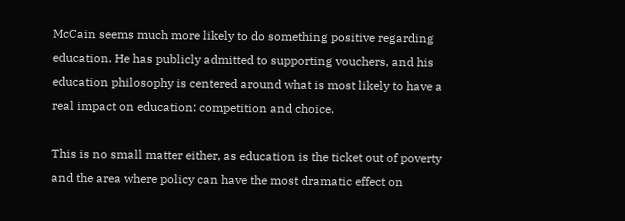McCain seems much more likely to do something positive regarding education. He has publicly admitted to supporting vouchers, and his education philosophy is centered around what is most likely to have a real impact on education: competition and choice.

This is no small matter either, as education is the ticket out of poverty and the area where policy can have the most dramatic effect on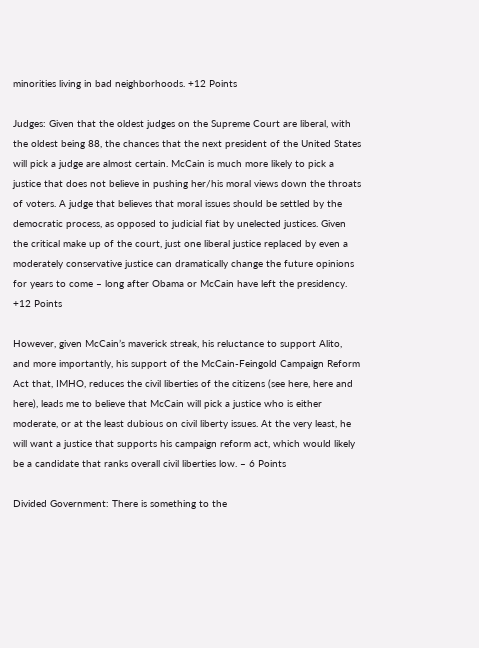minorities living in bad neighborhoods. +12 Points

Judges: Given that the oldest judges on the Supreme Court are liberal, with the oldest being 88, the chances that the next president of the United States will pick a judge are almost certain. McCain is much more likely to pick a justice that does not believe in pushing her/his moral views down the throats of voters. A judge that believes that moral issues should be settled by the democratic process, as opposed to judicial fiat by unelected justices. Given the critical make up of the court, just one liberal justice replaced by even a moderately conservative justice can dramatically change the future opinions for years to come – long after Obama or McCain have left the presidency. +12 Points

However, given McCain’s maverick streak, his reluctance to support Alito, and more importantly, his support of the McCain-Feingold Campaign Reform Act that, IMHO, reduces the civil liberties of the citizens (see here, here and here), leads me to believe that McCain will pick a justice who is either moderate, or at the least dubious on civil liberty issues. At the very least, he will want a justice that supports his campaign reform act, which would likely be a candidate that ranks overall civil liberties low. – 6 Points

Divided Government: There is something to the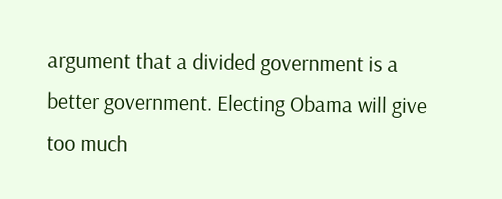argument that a divided government is a better government. Electing Obama will give too much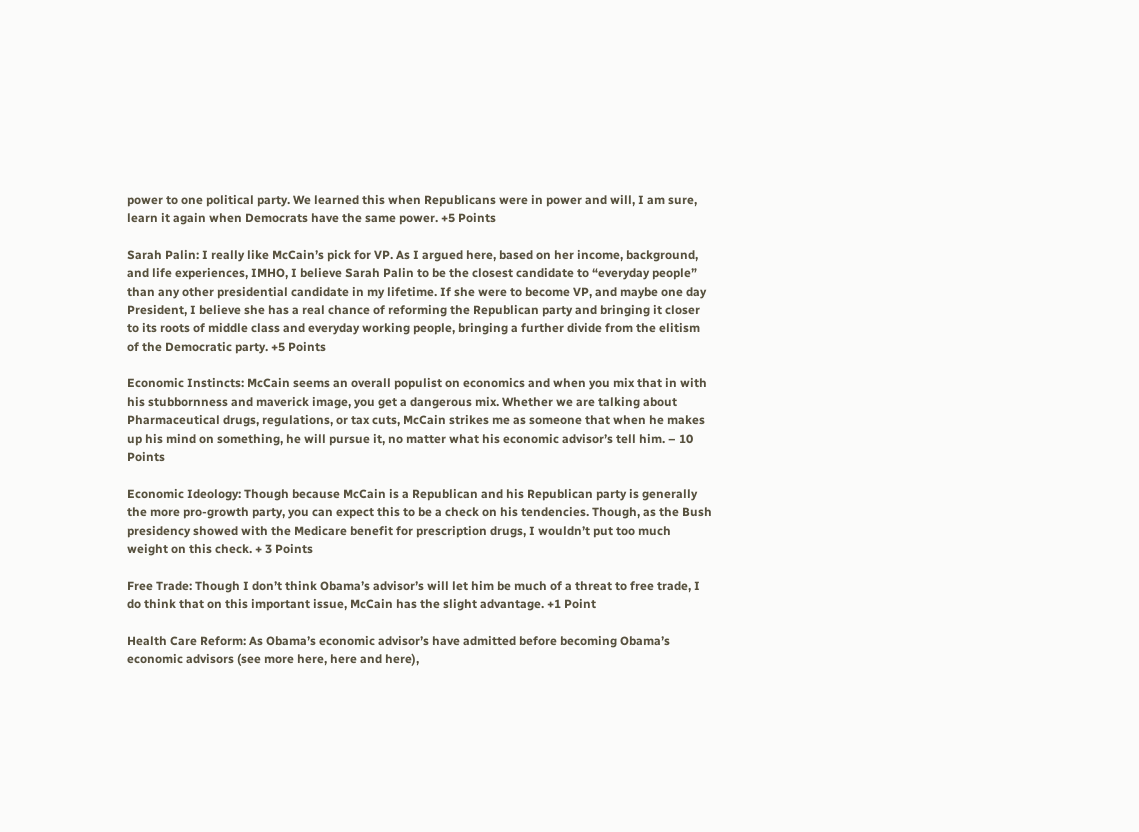power to one political party. We learned this when Republicans were in power and will, I am sure, learn it again when Democrats have the same power. +5 Points

Sarah Palin: I really like McCain’s pick for VP. As I argued here, based on her income, background, and life experiences, IMHO, I believe Sarah Palin to be the closest candidate to “everyday people” than any other presidential candidate in my lifetime. If she were to become VP, and maybe one day President, I believe she has a real chance of reforming the Republican party and bringing it closer to its roots of middle class and everyday working people, bringing a further divide from the elitism of the Democratic party. +5 Points

Economic Instincts: McCain seems an overall populist on economics and when you mix that in with his stubbornness and maverick image, you get a dangerous mix. Whether we are talking about Pharmaceutical drugs, regulations, or tax cuts, McCain strikes me as someone that when he makes up his mind on something, he will pursue it, no matter what his economic advisor’s tell him. – 10 Points

Economic Ideology: Though because McCain is a Republican and his Republican party is generally the more pro-growth party, you can expect this to be a check on his tendencies. Though, as the Bush presidency showed with the Medicare benefit for prescription drugs, I wouldn’t put too much weight on this check. + 3 Points

Free Trade: Though I don’t think Obama’s advisor’s will let him be much of a threat to free trade, I do think that on this important issue, McCain has the slight advantage. +1 Point

Health Care Reform: As Obama’s economic advisor’s have admitted before becoming Obama’s economic advisors (see more here, here and here),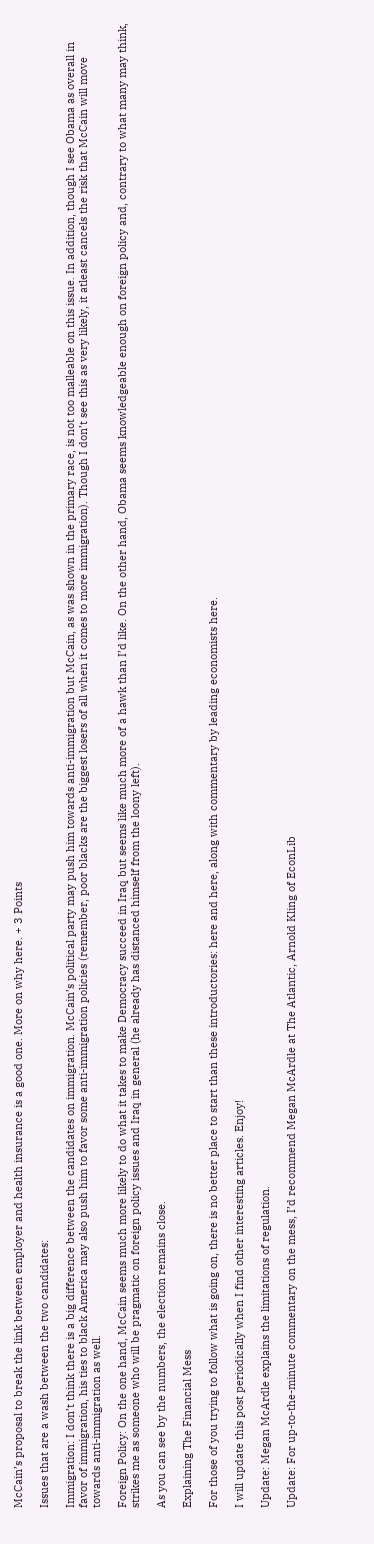McCain’s proposal to break the link between employer and health insurance is a good one. More on why here. + 3 Points

Issues that are a wash between the two candidates:

Immigration: I don’t think there is a big difference between the candidates on immigration. McCain’s political party may push him towards anti-immigration but McCain, as was shown in the primary race, is not too malleable on this issue. In addition, though I see Obama as overall in favor of immigration, his ties to black America may also push him to favor some anti-immigration policies (remember, poor blacks are the biggest losers of all when it comes to more immigration). Though I don’t see this as very likely, it atleast cancels the risk that McCain will move towards anti-immigration as well.

Foreign Policy: On the one hand, McCain seems much more likely to do what it takes to make Democracy succeed in Iraq but seems like much more of a hawk than I’d like. On the other hand, Obama seems knowledgeable enough on foreign policy and, contrary to what many may think, strikes me as someone who will be pragmatic on foreign policy issues and Iraq in general (he already has distanced himself from the loony left).

As you can see by the numbers, the election remains close.

Explaining The Financial Mess

For those of you trying to follow what is going on, there is no better place to start than these introductories: here and here, along with commentary by leading economists here.

I will update this post periodically when I find other interesting articles. Enjoy!

Update: Megan McArdle explains the limitations of regulation.

Update: For up-to-the-minute commentary on the mess, I’d recommend Megan McArdle at The Atlantic, Arnold Kling of EconLib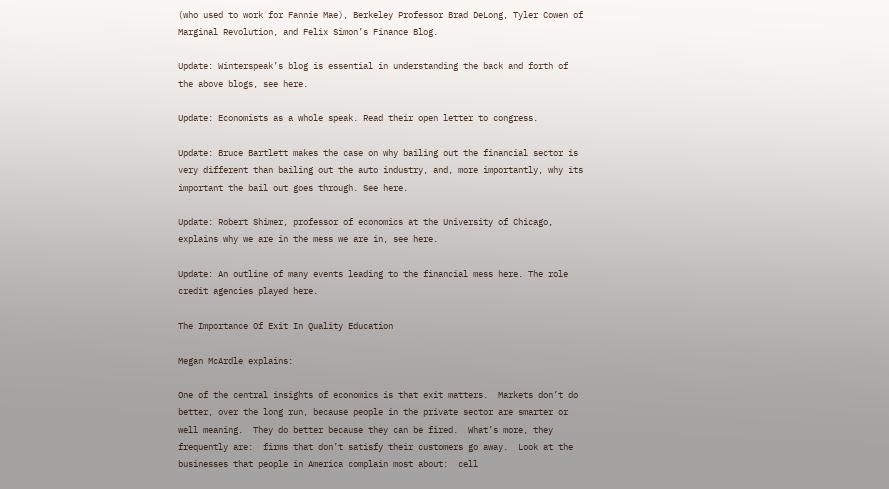(who used to work for Fannie Mae), Berkeley Professor Brad DeLong, Tyler Cowen of Marginal Revolution, and Felix Simon’s Finance Blog.

Update: Winterspeak’s blog is essential in understanding the back and forth of the above blogs, see here.

Update: Economists as a whole speak. Read their open letter to congress.

Update: Bruce Bartlett makes the case on why bailing out the financial sector is very different than bailing out the auto industry, and, more importantly, why its important the bail out goes through. See here.

Update: Robert Shimer, professor of economics at the University of Chicago, explains why we are in the mess we are in, see here.

Update: An outline of many events leading to the financial mess here. The role credit agencies played here.

The Importance Of Exit In Quality Education

Megan McArdle explains:

One of the central insights of economics is that exit matters.  Markets don’t do better, over the long run, because people in the private sector are smarter or well meaning.  They do better because they can be fired.  What’s more, they frequently are:  firms that don’t satisfy their customers go away.  Look at the businesses that people in America complain most about:  cell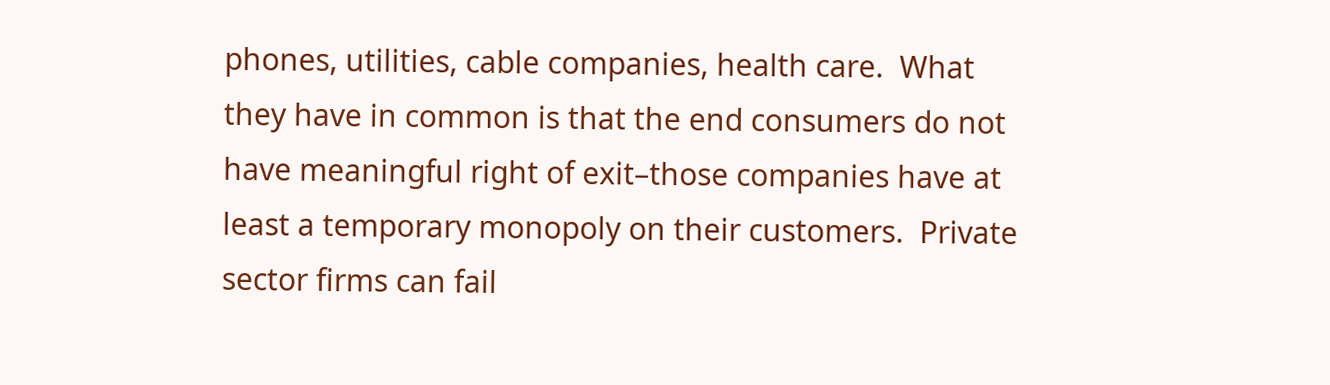phones, utilities, cable companies, health care.  What they have in common is that the end consumers do not have meaningful right of exit–those companies have at least a temporary monopoly on their customers.  Private sector firms can fail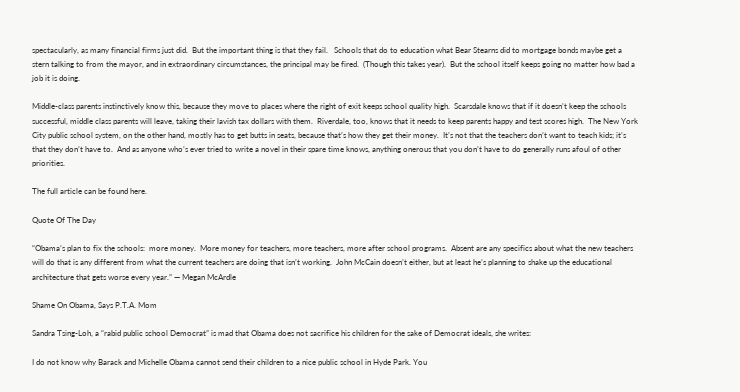spectacularly, as many financial firms just did.  But the important thing is that they fail.   Schools that do to education what Bear Stearns did to mortgage bonds maybe get a stern talking to from the mayor, and in extraordinary circumstances, the principal may be fired.  (Though this takes year).  But the school itself keeps going no matter how bad a job it is doing.

Middle-class parents instinctively know this, because they move to places where the right of exit keeps school quality high.  Scarsdale knows that if it doesn’t keep the schools successful, middle class parents will leave, taking their lavish tax dollars with them.  Riverdale, too, knows that it needs to keep parents happy and test scores high.  The New York City public school system, on the other hand, mostly has to get butts in seats, because that’s how they get their money.  It’s not that the teachers don’t want to teach kids; it’s that they don’t have to.  And as anyone who’s ever tried to write a novel in their spare time knows, anything onerous that you don’t have to do generally runs afoul of other priorities.

The full article can be found here.

Quote Of The Day

“Obama’s plan to fix the schools:  more money.  More money for teachers, more teachers, more after school programs.  Absent are any specifics about what the new teachers will do that is any different from what the current teachers are doing that isn’t working.  John McCain doesn’t either, but at least he’s planning to shake up the educational architecture that gets worse every year.” — Megan McArdle

Shame On Obama, Says P.T.A. Mom

Sandra Tsing-Loh, a “rabid public school Democrat” is mad that Obama does not sacrifice his children for the sake of Democrat ideals, she writes:

I do not know why Barack and Michelle Obama cannot send their children to a nice public school in Hyde Park. You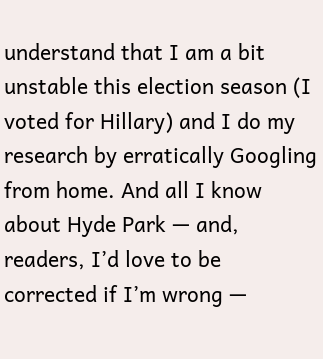understand that I am a bit unstable this election season (I voted for Hillary) and I do my research by erratically Googling from home. And all I know about Hyde Park — and, readers, I’d love to be corrected if I’m wrong —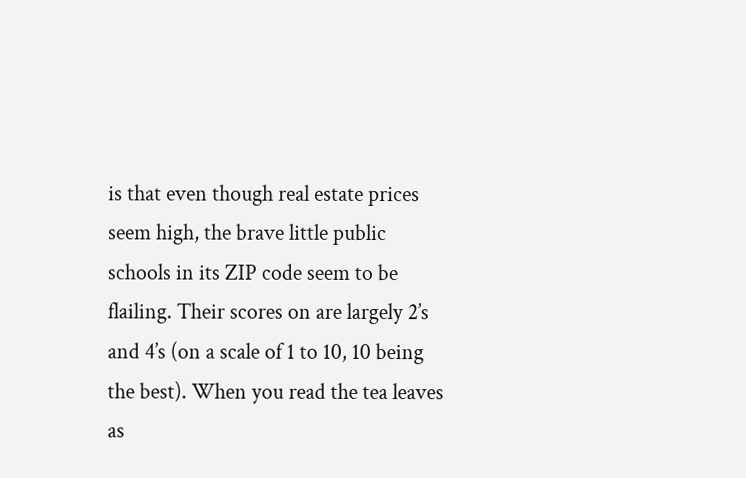is that even though real estate prices seem high, the brave little public schools in its ZIP code seem to be flailing. Their scores on are largely 2’s and 4’s (on a scale of 1 to 10, 10 being the best). When you read the tea leaves as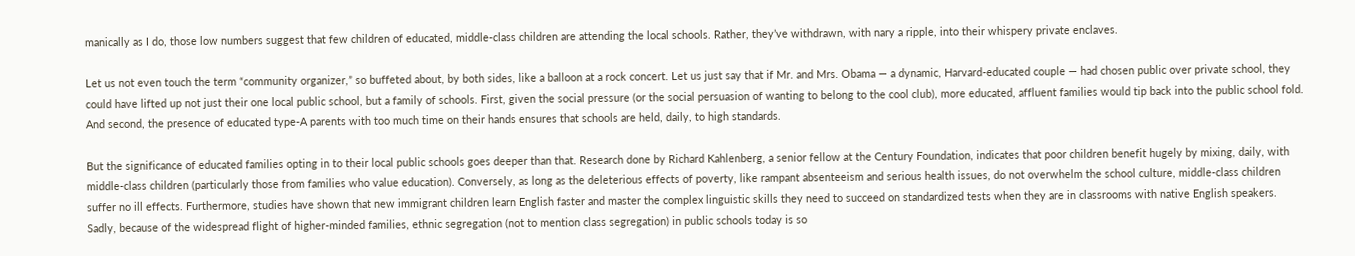manically as I do, those low numbers suggest that few children of educated, middle-class children are attending the local schools. Rather, they’ve withdrawn, with nary a ripple, into their whispery private enclaves.

Let us not even touch the term “community organizer,” so buffeted about, by both sides, like a balloon at a rock concert. Let us just say that if Mr. and Mrs. Obama — a dynamic, Harvard-educated couple — had chosen public over private school, they could have lifted up not just their one local public school, but a family of schools. First, given the social pressure (or the social persuasion of wanting to belong to the cool club), more educated, affluent families would tip back into the public school fold. And second, the presence of educated type-A parents with too much time on their hands ensures that schools are held, daily, to high standards.

But the significance of educated families opting in to their local public schools goes deeper than that. Research done by Richard Kahlenberg, a senior fellow at the Century Foundation, indicates that poor children benefit hugely by mixing, daily, with middle-class children (particularly those from families who value education). Conversely, as long as the deleterious effects of poverty, like rampant absenteeism and serious health issues, do not overwhelm the school culture, middle-class children suffer no ill effects. Furthermore, studies have shown that new immigrant children learn English faster and master the complex linguistic skills they need to succeed on standardized tests when they are in classrooms with native English speakers. Sadly, because of the widespread flight of higher-minded families, ethnic segregation (not to mention class segregation) in public schools today is so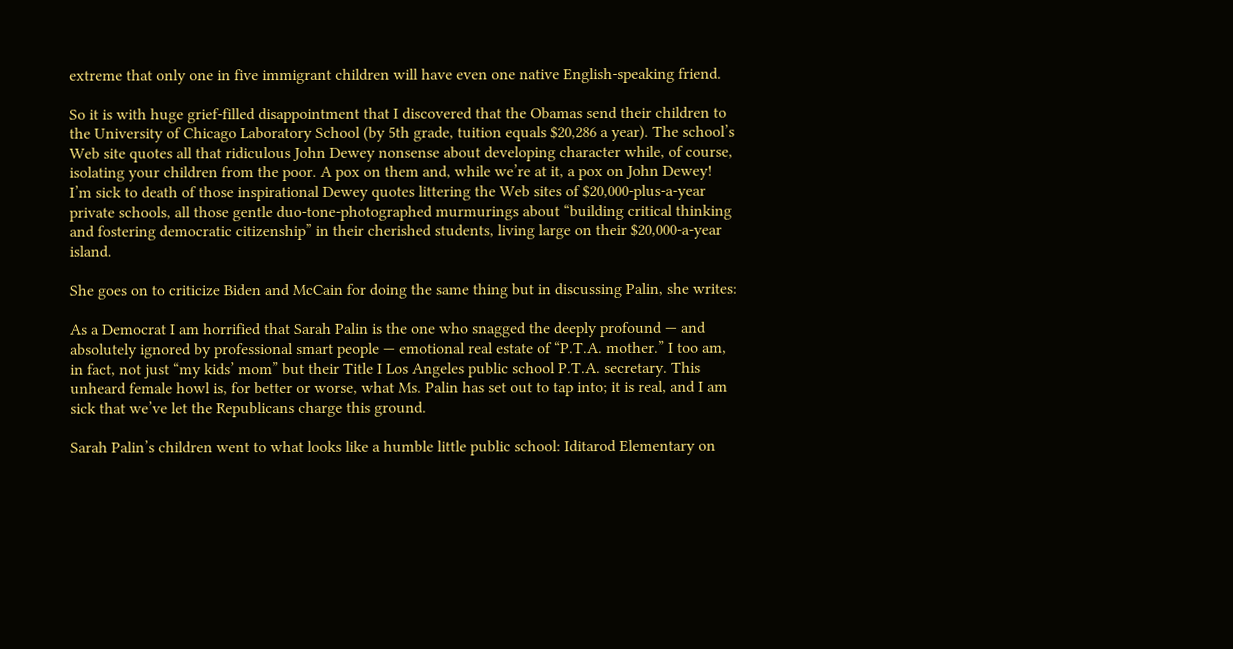extreme that only one in five immigrant children will have even one native English-speaking friend.

So it is with huge grief-filled disappointment that I discovered that the Obamas send their children to the University of Chicago Laboratory School (by 5th grade, tuition equals $20,286 a year). The school’s Web site quotes all that ridiculous John Dewey nonsense about developing character while, of course, isolating your children from the poor. A pox on them and, while we’re at it, a pox on John Dewey! I’m sick to death of those inspirational Dewey quotes littering the Web sites of $20,000-plus-a-year private schools, all those gentle duo-tone-photographed murmurings about “building critical thinking and fostering democratic citizenship” in their cherished students, living large on their $20,000-a-year island.

She goes on to criticize Biden and McCain for doing the same thing but in discussing Palin, she writes:

As a Democrat I am horrified that Sarah Palin is the one who snagged the deeply profound — and absolutely ignored by professional smart people — emotional real estate of “P.T.A. mother.” I too am, in fact, not just “my kids’ mom” but their Title I Los Angeles public school P.T.A. secretary. This unheard female howl is, for better or worse, what Ms. Palin has set out to tap into; it is real, and I am sick that we’ve let the Republicans charge this ground.

Sarah Palin’s children went to what looks like a humble little public school: Iditarod Elementary on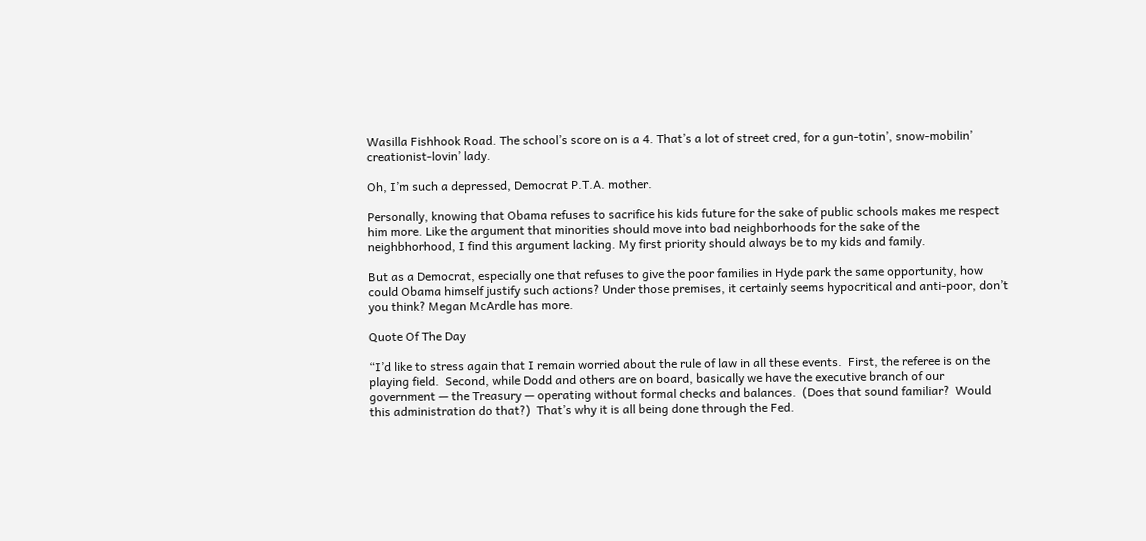Wasilla Fishhook Road. The school’s score on is a 4. That’s a lot of street cred, for a gun-totin’, snow-mobilin’ creationist-lovin’ lady.

Oh, I’m such a depressed, Democrat P.T.A. mother.

Personally, knowing that Obama refuses to sacrifice his kids future for the sake of public schools makes me respect him more. Like the argument that minorities should move into bad neighborhoods for the sake of the neighbhorhood, I find this argument lacking. My first priority should always be to my kids and family.

But as a Democrat, especially one that refuses to give the poor families in Hyde park the same opportunity, how could Obama himself justify such actions? Under those premises, it certainly seems hypocritical and anti-poor, don’t you think? Megan McArdle has more.

Quote Of The Day

“I’d like to stress again that I remain worried about the rule of law in all these events.  First, the referee is on the playing field.  Second, while Dodd and others are on board, basically we have the executive branch of our government — the Treasury — operating without formal checks and balances.  (Does that sound familiar?  Would this administration do that?)  That’s why it is all being done through the Fed.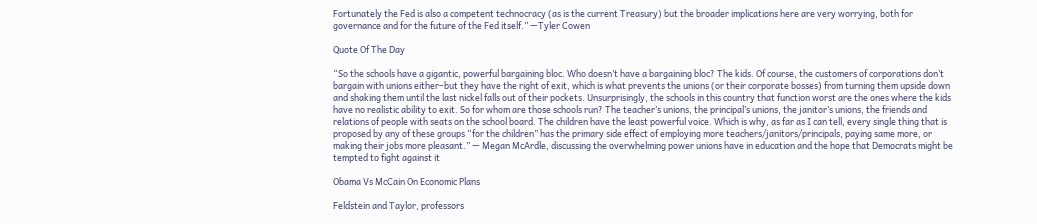Fortunately the Fed is also a competent technocracy (as is the current Treasury) but the broader implications here are very worrying, both for governance and for the future of the Fed itself.” —Tyler Cowen

Quote Of The Day

“So the schools have a gigantic, powerful bargaining bloc. Who doesn’t have a bargaining bloc? The kids. Of course, the customers of corporations don’t bargain with unions either–but they have the right of exit, which is what prevents the unions (or their corporate bosses) from turning them upside down and shaking them until the last nickel falls out of their pockets. Unsurprisingly, the schools in this country that function worst are the ones where the kids have no realistic ability to exit. So for whom are those schools run? The teacher’s unions, the principal’s unions, the janitor’s unions, the friends and relations of people with seats on the school board. The children have the least powerful voice. Which is why, as far as I can tell, every single thing that is proposed by any of these groups “for the children” has the primary side effect of employing more teachers/janitors/principals, paying same more, or making their jobs more pleasant.” — Megan McArdle, discussing the overwhelming power unions have in education and the hope that Democrats might be tempted to fight against it

Obama Vs McCain On Economic Plans

Feldstein and Taylor, professors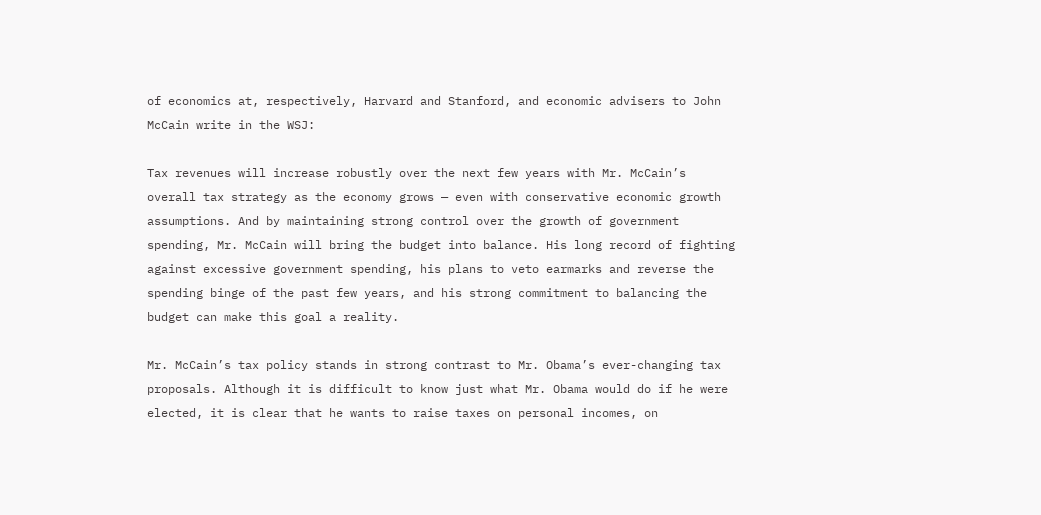of economics at, respectively, Harvard and Stanford, and economic advisers to John McCain write in the WSJ:

Tax revenues will increase robustly over the next few years with Mr. McCain’s overall tax strategy as the economy grows — even with conservative economic growth assumptions. And by maintaining strong control over the growth of government spending, Mr. McCain will bring the budget into balance. His long record of fighting against excessive government spending, his plans to veto earmarks and reverse the spending binge of the past few years, and his strong commitment to balancing the budget can make this goal a reality.

Mr. McCain’s tax policy stands in strong contrast to Mr. Obama’s ever-changing tax proposals. Although it is difficult to know just what Mr. Obama would do if he were elected, it is clear that he wants to raise taxes on personal incomes, on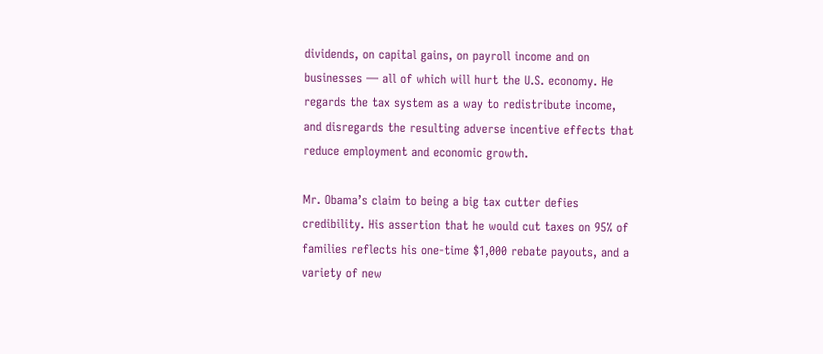dividends, on capital gains, on payroll income and on businesses — all of which will hurt the U.S. economy. He regards the tax system as a way to redistribute income, and disregards the resulting adverse incentive effects that reduce employment and economic growth.

Mr. Obama’s claim to being a big tax cutter defies credibility. His assertion that he would cut taxes on 95% of families reflects his one-time $1,000 rebate payouts, and a variety of new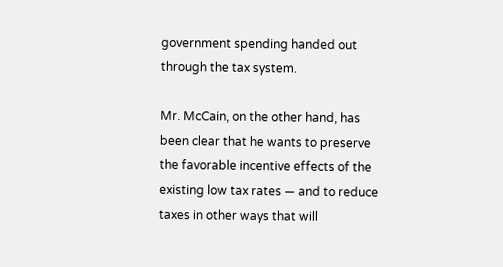government spending handed out through the tax system.

Mr. McCain, on the other hand, has been clear that he wants to preserve the favorable incentive effects of the existing low tax rates — and to reduce taxes in other ways that will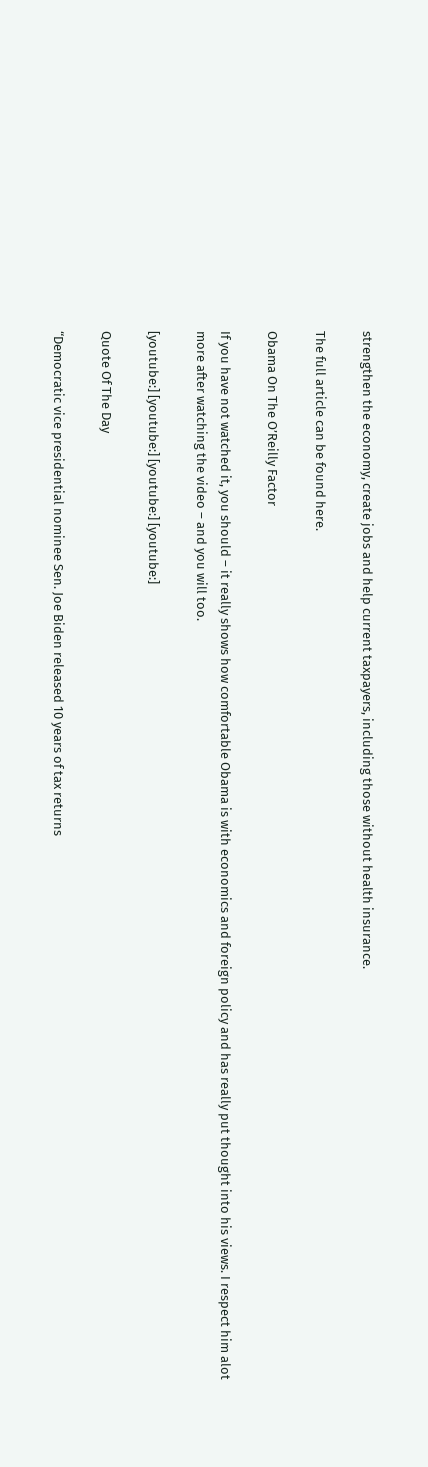strengthen the economy, create jobs and help current taxpayers, including those without health insurance.

The full article can be found here.

Obama On The O’Reilly Factor

If you have not watched it, you should – it really shows how comfortable Obama is with economics and foreign policy and has really put thought into his views. I respect him alot more after watching the video – and you will too.

[youtube:] [youtube:] [youtube:] [youtube:]

Quote Of The Day

“Democratic vice presidential nominee Sen. Joe Biden released 10 years of tax returns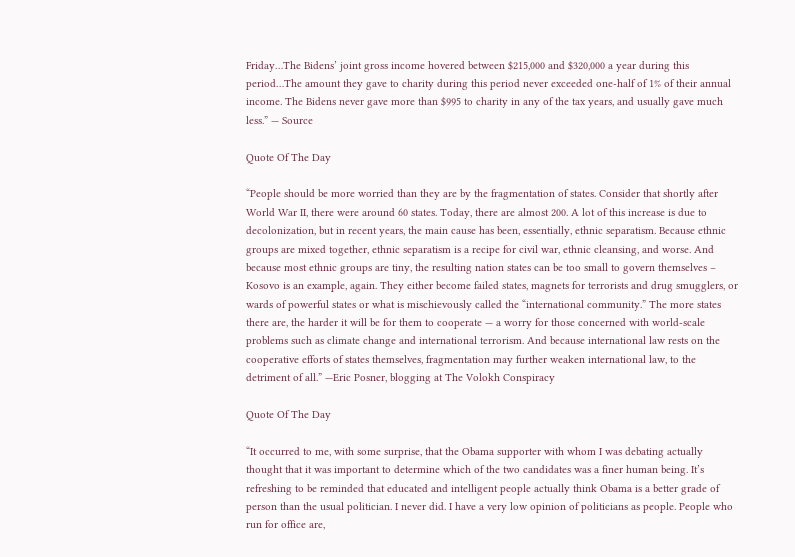Friday…The Bidens’ joint gross income hovered between $215,000 and $320,000 a year during this period…The amount they gave to charity during this period never exceeded one-half of 1% of their annual income. The Bidens never gave more than $995 to charity in any of the tax years, and usually gave much less.” — Source

Quote Of The Day

“People should be more worried than they are by the fragmentation of states. Consider that shortly after World War II, there were around 60 states. Today, there are almost 200. A lot of this increase is due to decolonization, but in recent years, the main cause has been, essentially, ethnic separatism. Because ethnic groups are mixed together, ethnic separatism is a recipe for civil war, ethnic cleansing, and worse. And because most ethnic groups are tiny, the resulting nation states can be too small to govern themselves – Kosovo is an example, again. They either become failed states, magnets for terrorists and drug smugglers, or wards of powerful states or what is mischievously called the “international community.” The more states there are, the harder it will be for them to cooperate — a worry for those concerned with world-scale problems such as climate change and international terrorism. And because international law rests on the cooperative efforts of states themselves, fragmentation may further weaken international law, to the detriment of all.” —Eric Posner, blogging at The Volokh Conspiracy

Quote Of The Day

“It occurred to me, with some surprise, that the Obama supporter with whom I was debating actually thought that it was important to determine which of the two candidates was a finer human being. It’s refreshing to be reminded that educated and intelligent people actually think Obama is a better grade of person than the usual politician. I never did. I have a very low opinion of politicians as people. People who run for office are,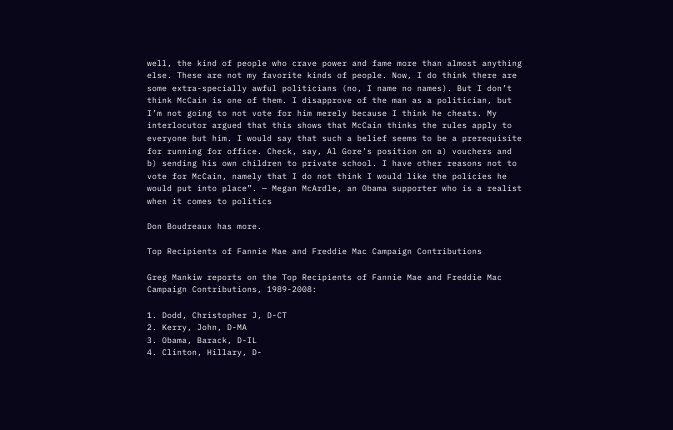well, the kind of people who crave power and fame more than almost anything else. These are not my favorite kinds of people. Now, I do think there are some extra-specially awful politicians (no, I name no names). But I don’t think McCain is one of them. I disapprove of the man as a politician, but I’m not going to not vote for him merely because I think he cheats. My interlocutor argued that this shows that McCain thinks the rules apply to everyone but him. I would say that such a belief seems to be a prerequisite for running for office. Check, say, Al Gore’s position on a) vouchers and b) sending his own children to private school. I have other reasons not to vote for McCain, namely that I do not think I would like the policies he would put into place”. — Megan McArdle, an Obama supporter who is a realist when it comes to politics

Don Boudreaux has more.

Top Recipients of Fannie Mae and Freddie Mac Campaign Contributions

Greg Mankiw reports on the Top Recipients of Fannie Mae and Freddie Mac Campaign Contributions, 1989-2008:

1. Dodd, Christopher J, D-CT
2. Kerry, John, D-MA
3. Obama, Barack, D-IL
4. Clinton, Hillary, D-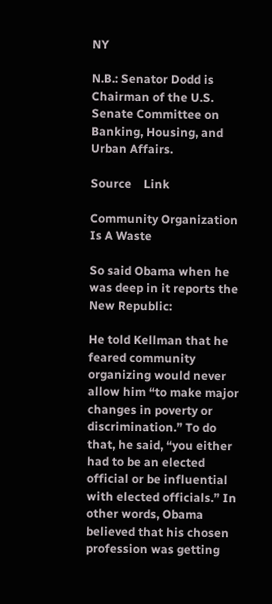NY

N.B.: Senator Dodd is Chairman of the U.S. Senate Committee on Banking, Housing, and Urban Affairs.

Source    Link

Community Organization Is A Waste

So said Obama when he was deep in it reports the New Republic:

He told Kellman that he feared community organizing would never allow him “to make major changes in poverty or discrimination.” To do that, he said, “you either had to be an elected official or be influential with elected officials.” In other words, Obama believed that his chosen profession was getting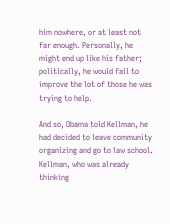him nowhere, or at least not far enough. Personally, he might end up like his father; politically, he would fail to improve the lot of those he was trying to help.

And so, Obama told Kellman, he had decided to leave community organizing and go to law school. Kellman, who was already thinking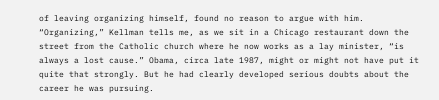of leaving organizing himself, found no reason to argue with him. “Organizing,” Kellman tells me, as we sit in a Chicago restaurant down the street from the Catholic church where he now works as a lay minister, “is always a lost cause.” Obama, circa late 1987, might or might not have put it quite that strongly. But he had clearly developed serious doubts about the career he was pursuing.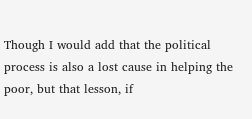Though I would add that the political process is also a lost cause in helping the poor, but that lesson, if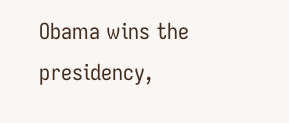Obama wins the presidency,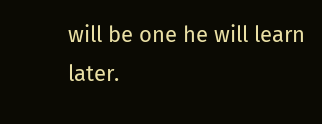will be one he will learn later.